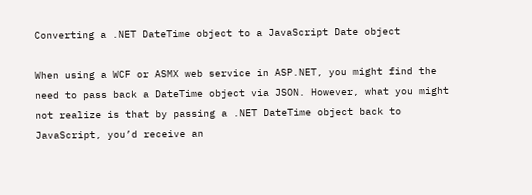Converting a .NET DateTime object to a JavaScript Date object

When using a WCF or ASMX web service in ASP.NET, you might find the need to pass back a DateTime object via JSON. However, what you might not realize is that by passing a .NET DateTime object back to JavaScript, you’d receive an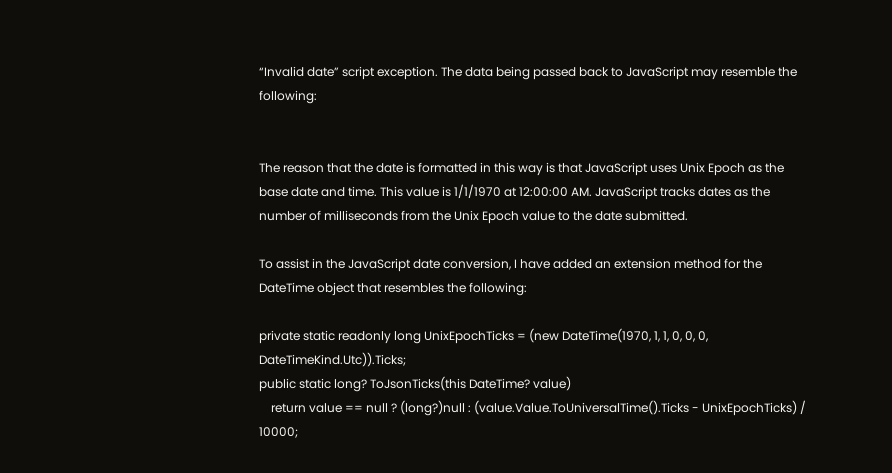“Invalid date” script exception. The data being passed back to JavaScript may resemble the following:


The reason that the date is formatted in this way is that JavaScript uses Unix Epoch as the base date and time. This value is 1/1/1970 at 12:00:00 AM. JavaScript tracks dates as the number of milliseconds from the Unix Epoch value to the date submitted.

To assist in the JavaScript date conversion, I have added an extension method for the DateTime object that resembles the following:

private static readonly long UnixEpochTicks = (new DateTime(1970, 1, 1, 0, 0, 0, DateTimeKind.Utc)).Ticks;
public static long? ToJsonTicks(this DateTime? value)
    return value == null ? (long?)null : (value.Value.ToUniversalTime().Ticks - UnixEpochTicks) / 10000;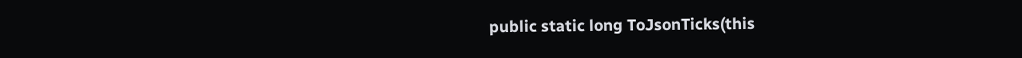public static long ToJsonTicks(this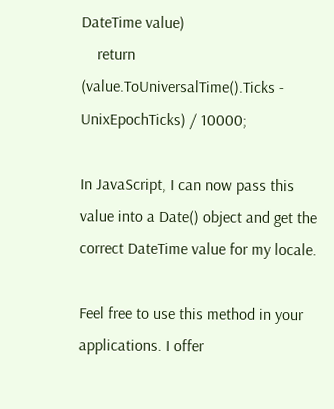DateTime value)
    return (value.ToUniversalTime().Ticks - UnixEpochTicks) / 10000;

In JavaScript, I can now pass this value into a Date() object and get the correct DateTime value for my locale.

Feel free to use this method in your applications. I offer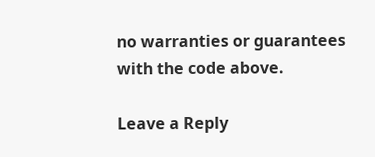no warranties or guarantees with the code above.

Leave a Reply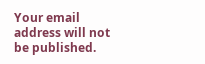Your email address will not be published.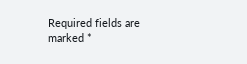Required fields are marked *